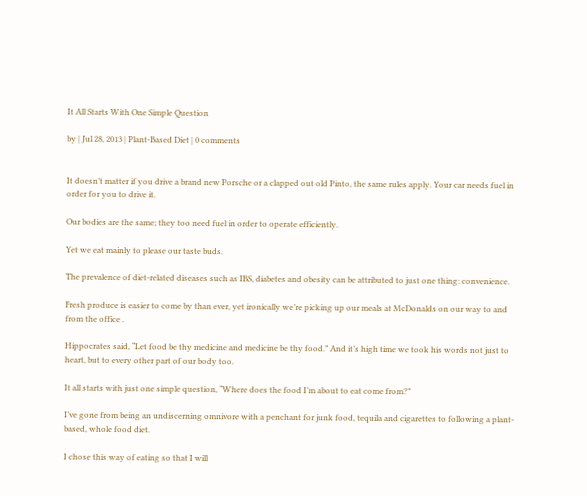It All Starts With One Simple Question

by | Jul 28, 2013 | Plant-Based Diet | 0 comments


It doesn’t matter if you drive a brand new Porsche or a clapped out old Pinto, the same rules apply. Your car needs fuel in order for you to drive it.

Our bodies are the same; they too need fuel in order to operate efficiently.

Yet we eat mainly to please our taste buds.

The prevalence of diet-related diseases such as IBS, diabetes and obesity can be attributed to just one thing: convenience.

Fresh produce is easier to come by than ever, yet ironically we’re picking up our meals at McDonalds on our way to and from the office .

Hippocrates said, “Let food be thy medicine and medicine be thy food.” And it’s high time we took his words not just to heart, but to every other part of our body too.

It all starts with just one simple question, “Where does the food I’m about to eat come from?”

I’ve gone from being an undiscerning omnivore with a penchant for junk food, tequila and cigarettes to following a plant-based, whole food diet.

I chose this way of eating so that I will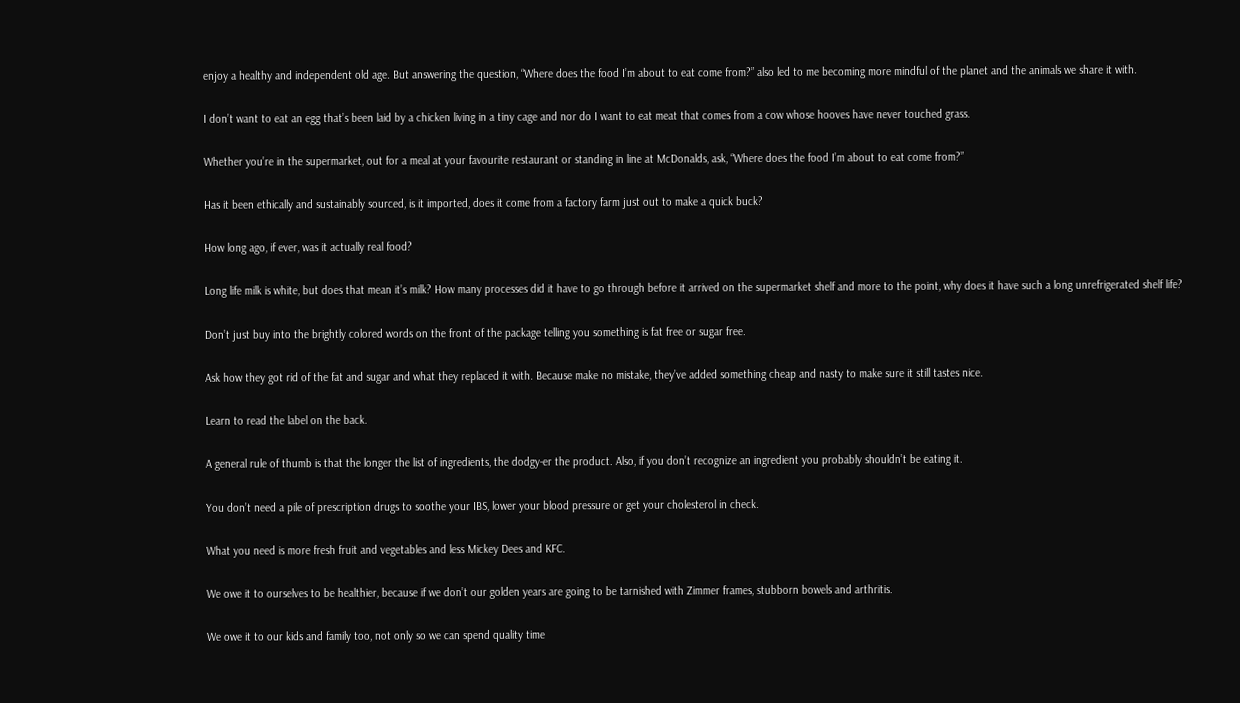enjoy a healthy and independent old age. But answering the question, “Where does the food I’m about to eat come from?” also led to me becoming more mindful of the planet and the animals we share it with.

I don’t want to eat an egg that’s been laid by a chicken living in a tiny cage and nor do I want to eat meat that comes from a cow whose hooves have never touched grass.

Whether you’re in the supermarket, out for a meal at your favourite restaurant or standing in line at McDonalds, ask, “Where does the food I’m about to eat come from?”

Has it been ethically and sustainably sourced, is it imported, does it come from a factory farm just out to make a quick buck?

How long ago, if ever, was it actually real food?

Long life milk is white, but does that mean it’s milk? How many processes did it have to go through before it arrived on the supermarket shelf and more to the point, why does it have such a long unrefrigerated shelf life?

Don’t just buy into the brightly colored words on the front of the package telling you something is fat free or sugar free.

Ask how they got rid of the fat and sugar and what they replaced it with. Because make no mistake, they’ve added something cheap and nasty to make sure it still tastes nice.

Learn to read the label on the back.

A general rule of thumb is that the longer the list of ingredients, the dodgy-er the product. Also, if you don’t recognize an ingredient you probably shouldn’t be eating it.

You don’t need a pile of prescription drugs to soothe your IBS, lower your blood pressure or get your cholesterol in check.

What you need is more fresh fruit and vegetables and less Mickey Dees and KFC.

We owe it to ourselves to be healthier, because if we don’t our golden years are going to be tarnished with Zimmer frames, stubborn bowels and arthritis.

We owe it to our kids and family too, not only so we can spend quality time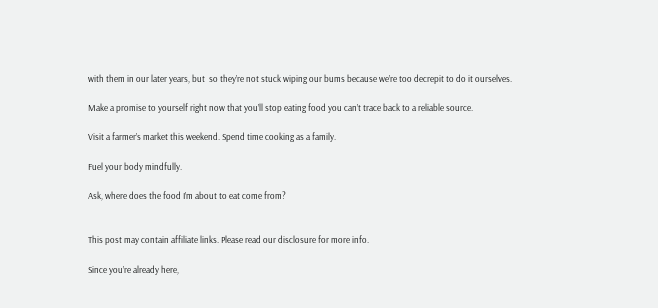with them in our later years, but  so they’re not stuck wiping our bums because we’re too decrepit to do it ourselves.

Make a promise to yourself right now that you’ll stop eating food you can’t trace back to a reliable source.

Visit a farmer’s market this weekend. Spend time cooking as a family.

Fuel your body mindfully.

Ask, where does the food I’m about to eat come from?


This post may contain affiliate links. Please read our disclosure for more info.

Since you’re already here,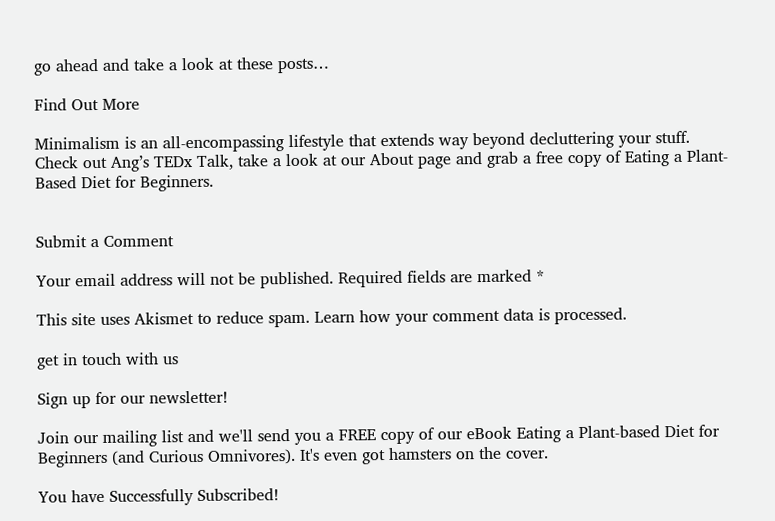go ahead and take a look at these posts…

Find Out More

Minimalism is an all-encompassing lifestyle that extends way beyond decluttering your stuff. Check out Ang’s TEDx Talk, take a look at our About page and grab a free copy of Eating a Plant-Based Diet for Beginners.


Submit a Comment

Your email address will not be published. Required fields are marked *

This site uses Akismet to reduce spam. Learn how your comment data is processed.

get in touch with us

Sign up for our newsletter!

Join our mailing list and we'll send you a FREE copy of our eBook Eating a Plant-based Diet for Beginners (and Curious Omnivores). It's even got hamsters on the cover.

You have Successfully Subscribed!